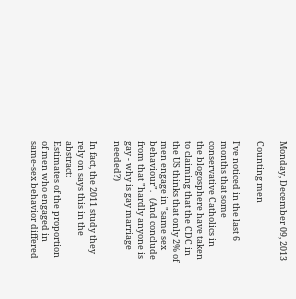Monday, December 09, 2013

Counting men

I've noticed in the last 6 months that some conservative Catholics in the blogosphere have taken to claiming that the CDC in the US thinks that only 2% of men engage in "same sex behaviour".   (And conclude from that "hardly anyone is gay - why is gay marriage needed?)

In fact, the 2011 study they rely on says this in the abstract:
Estimates of the proportion of men who engaged in same-sex behavior differed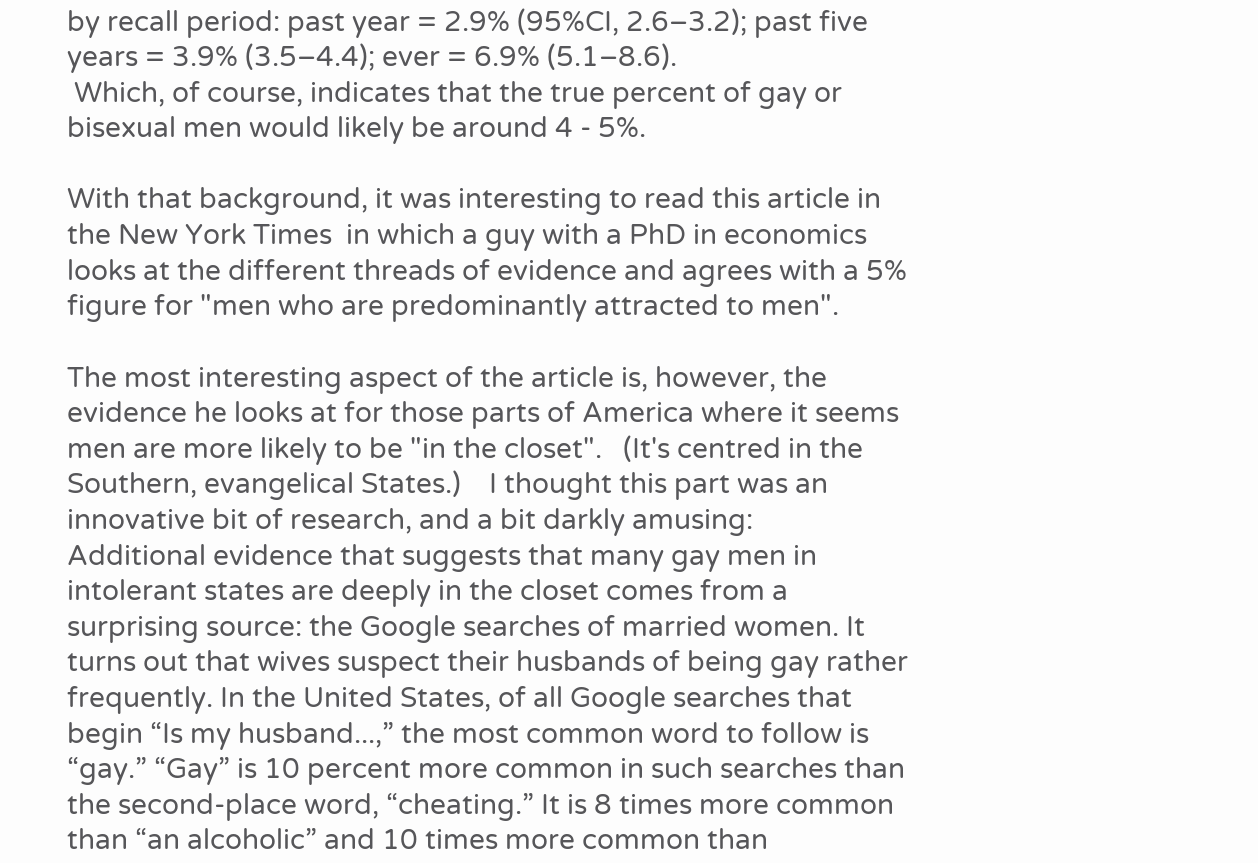by recall period: past year = 2.9% (95%CI, 2.6–3.2); past five years = 3.9% (3.5–4.4); ever = 6.9% (5.1–8.6).
 Which, of course, indicates that the true percent of gay or bisexual men would likely be around 4 - 5%.

With that background, it was interesting to read this article in the New York Times  in which a guy with a PhD in economics looks at the different threads of evidence and agrees with a 5% figure for "men who are predominantly attracted to men".

The most interesting aspect of the article is, however, the evidence he looks at for those parts of America where it seems men are more likely to be "in the closet".   (It's centred in the Southern, evangelical States.)    I thought this part was an innovative bit of research, and a bit darkly amusing:
Additional evidence that suggests that many gay men in intolerant states are deeply in the closet comes from a surprising source: the Google searches of married women. It turns out that wives suspect their husbands of being gay rather frequently. In the United States, of all Google searches that begin “Is my husband...,” the most common word to follow is “gay.” “Gay” is 10 percent more common in such searches than the second-place word, “cheating.” It is 8 times more common than “an alcoholic” and 10 times more common than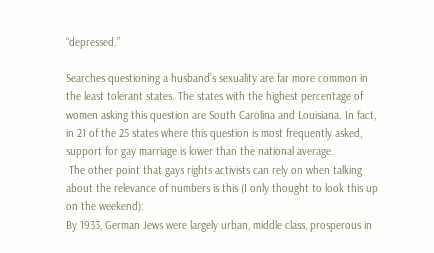“depressed.”

Searches questioning a husband’s sexuality are far more common in the least tolerant states. The states with the highest percentage of women asking this question are South Carolina and Louisiana. In fact, in 21 of the 25 states where this question is most frequently asked, support for gay marriage is lower than the national average.
 The other point that gays rights activists can rely on when talking about the relevance of numbers is this (I only thought to look this up on the weekend):
By 1933, German Jews were largely urban, middle class, prosperous in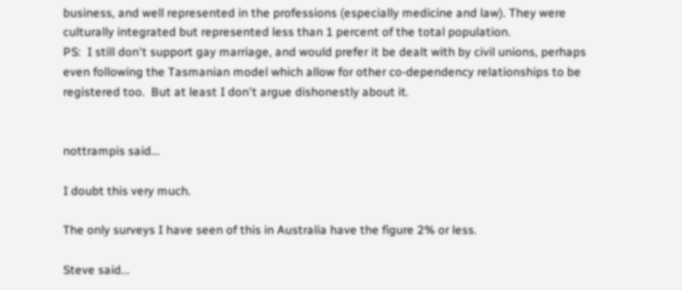business, and well represented in the professions (especially medicine and law). They were culturally integrated but represented less than 1 percent of the total population.
PS:  I still don't support gay marriage, and would prefer it be dealt with by civil unions, perhaps even following the Tasmanian model which allow for other co-dependency relationships to be registered too.  But at least I don't argue dishonestly about it.


nottrampis said...

I doubt this very much.

The only surveys I have seen of this in Australia have the figure 2% or less.

Steve said...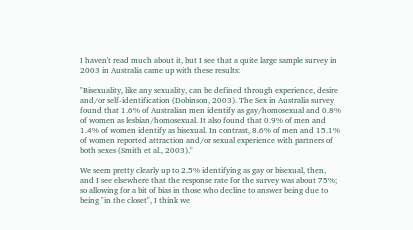I haven't read much about it, but I see that a quite large sample survey in 2003 in Australia came up with these results:

"Bisexuality, like any sexuality, can be defined through experience, desire and/or self-identification (Dobinson, 2003). The Sex in Australia survey found that 1.6% of Australian men identify as gay/homosexual and 0.8% of women as lesbian/homosexual. It also found that 0.9% of men and 1.4% of women identify as bisexual. In contrast, 8.6% of men and 15.1% of women reported attraction and/or sexual experience with partners of both sexes (Smith et al., 2003)."

We seem pretty clearly up to 2.5% identifying as gay or bisexual, then, and I see elsewhere that the response rate for the survey was about 75%; so allowing for a bit of bias in those who decline to answer being due to being "in the closet", I think we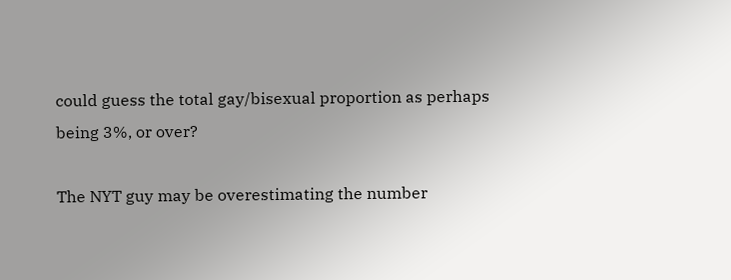could guess the total gay/bisexual proportion as perhaps being 3%, or over?

The NYT guy may be overestimating the number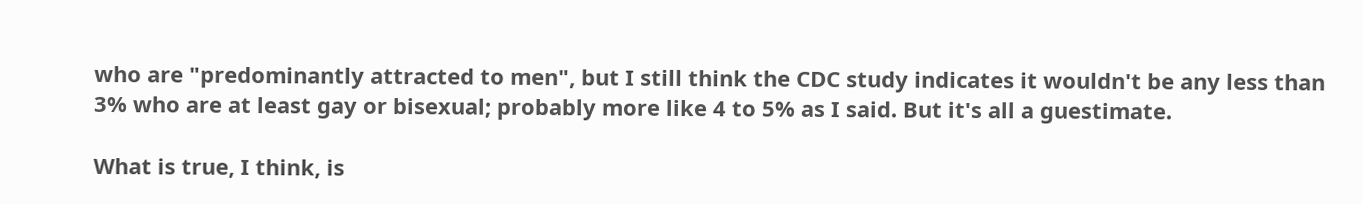who are "predominantly attracted to men", but I still think the CDC study indicates it wouldn't be any less than 3% who are at least gay or bisexual; probably more like 4 to 5% as I said. But it's all a guestimate.

What is true, I think, is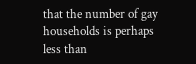that the number of gay households is perhaps less than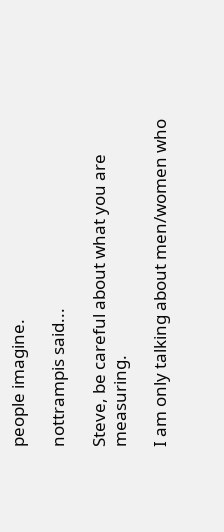people imagine.

nottrampis said...

Steve, be careful about what you are measuring.

I am only talking about men/women who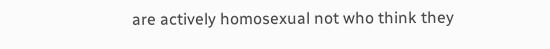are actively homosexual not who think they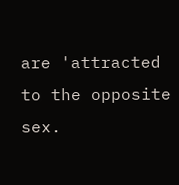are 'attracted to the opposite sex.